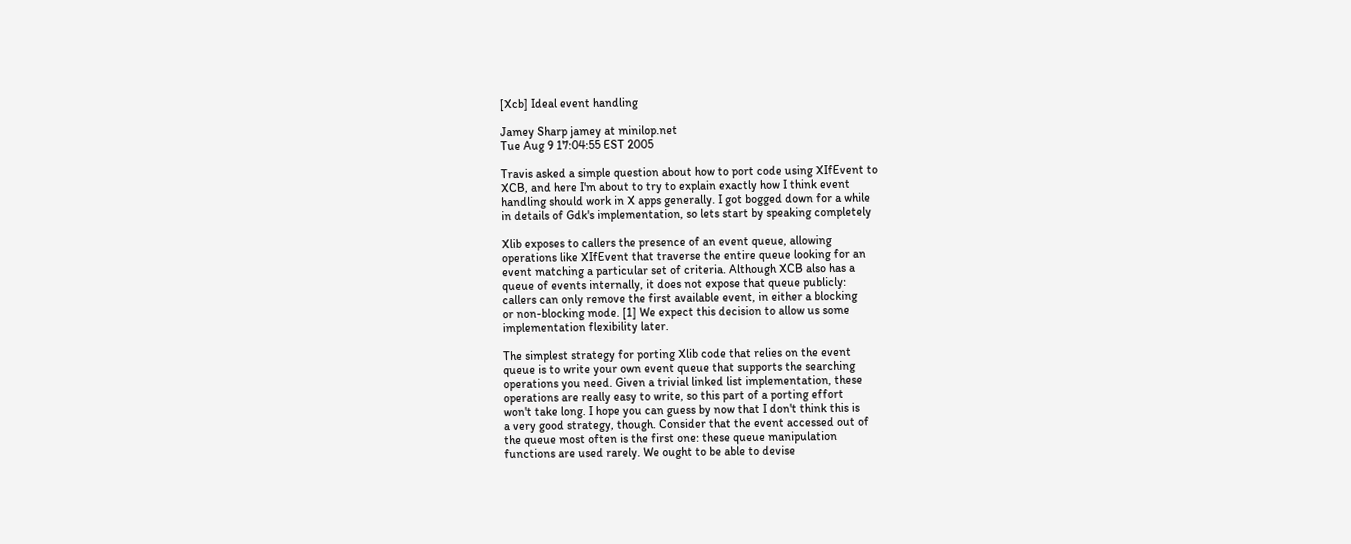[Xcb] Ideal event handling

Jamey Sharp jamey at minilop.net
Tue Aug 9 17:04:55 EST 2005

Travis asked a simple question about how to port code using XIfEvent to
XCB, and here I'm about to try to explain exactly how I think event
handling should work in X apps generally. I got bogged down for a while
in details of Gdk's implementation, so lets start by speaking completely

Xlib exposes to callers the presence of an event queue, allowing
operations like XIfEvent that traverse the entire queue looking for an
event matching a particular set of criteria. Although XCB also has a
queue of events internally, it does not expose that queue publicly:
callers can only remove the first available event, in either a blocking
or non-blocking mode. [1] We expect this decision to allow us some
implementation flexibility later.

The simplest strategy for porting Xlib code that relies on the event
queue is to write your own event queue that supports the searching
operations you need. Given a trivial linked list implementation, these
operations are really easy to write, so this part of a porting effort
won't take long. I hope you can guess by now that I don't think this is
a very good strategy, though. Consider that the event accessed out of
the queue most often is the first one: these queue manipulation
functions are used rarely. We ought to be able to devise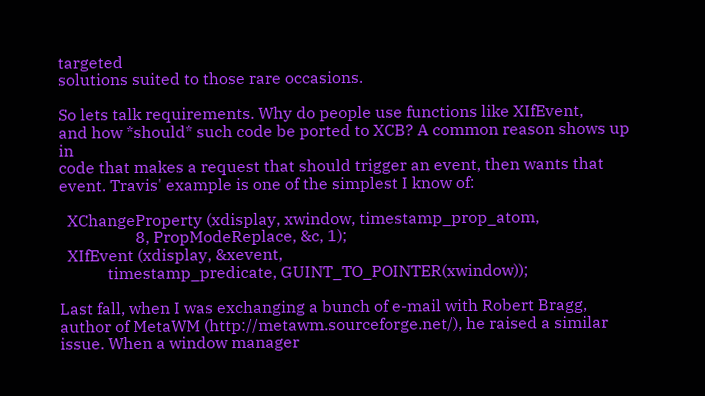targeted
solutions suited to those rare occasions.

So lets talk requirements. Why do people use functions like XIfEvent,
and how *should* such code be ported to XCB? A common reason shows up in
code that makes a request that should trigger an event, then wants that
event. Travis' example is one of the simplest I know of:

  XChangeProperty (xdisplay, xwindow, timestamp_prop_atom,
                   8, PropModeReplace, &c, 1);
  XIfEvent (xdisplay, &xevent,
            timestamp_predicate, GUINT_TO_POINTER(xwindow));

Last fall, when I was exchanging a bunch of e-mail with Robert Bragg,
author of MetaWM (http://metawm.sourceforge.net/), he raised a similar
issue. When a window manager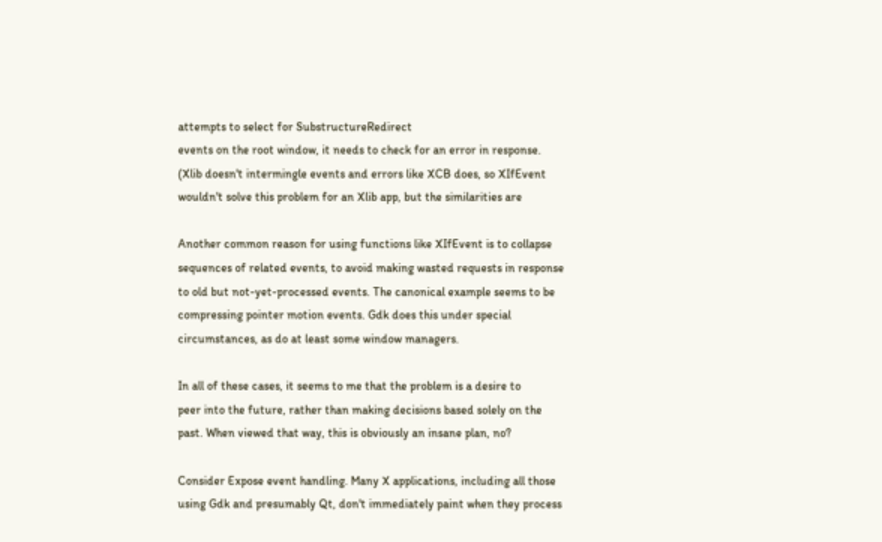attempts to select for SubstructureRedirect
events on the root window, it needs to check for an error in response.
(Xlib doesn't intermingle events and errors like XCB does, so XIfEvent
wouldn't solve this problem for an Xlib app, but the similarities are

Another common reason for using functions like XIfEvent is to collapse
sequences of related events, to avoid making wasted requests in response
to old but not-yet-processed events. The canonical example seems to be
compressing pointer motion events. Gdk does this under special
circumstances, as do at least some window managers.

In all of these cases, it seems to me that the problem is a desire to
peer into the future, rather than making decisions based solely on the
past. When viewed that way, this is obviously an insane plan, no?

Consider Expose event handling. Many X applications, including all those
using Gdk and presumably Qt, don't immediately paint when they process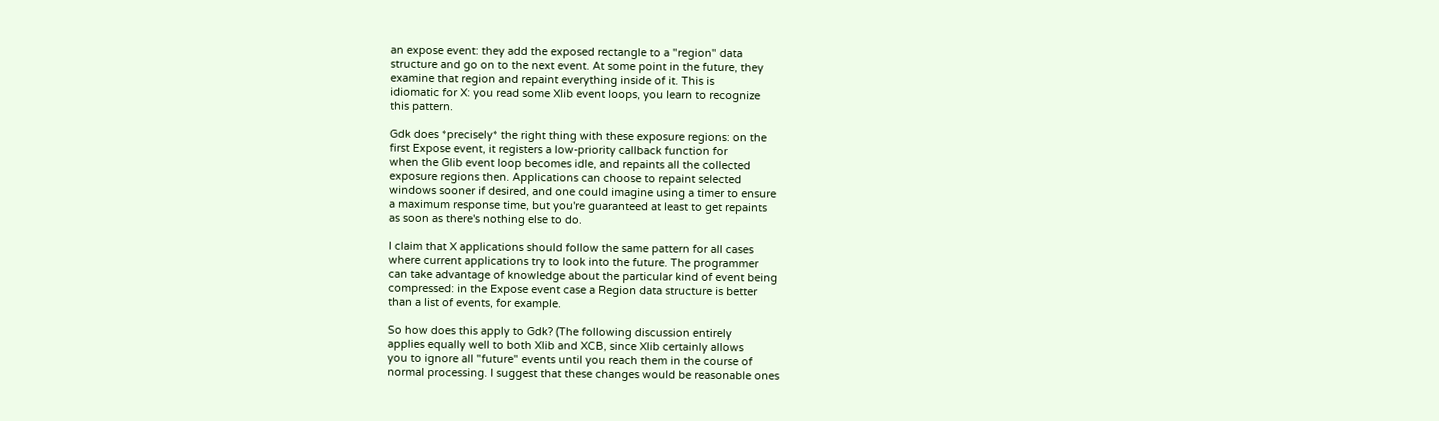an expose event: they add the exposed rectangle to a "region" data
structure and go on to the next event. At some point in the future, they
examine that region and repaint everything inside of it. This is
idiomatic for X: you read some Xlib event loops, you learn to recognize
this pattern.

Gdk does *precisely* the right thing with these exposure regions: on the
first Expose event, it registers a low-priority callback function for
when the Glib event loop becomes idle, and repaints all the collected
exposure regions then. Applications can choose to repaint selected
windows sooner if desired, and one could imagine using a timer to ensure
a maximum response time, but you're guaranteed at least to get repaints
as soon as there's nothing else to do.

I claim that X applications should follow the same pattern for all cases
where current applications try to look into the future. The programmer
can take advantage of knowledge about the particular kind of event being
compressed: in the Expose event case a Region data structure is better
than a list of events, for example.

So how does this apply to Gdk? (The following discussion entirely
applies equally well to both Xlib and XCB, since Xlib certainly allows
you to ignore all "future" events until you reach them in the course of
normal processing. I suggest that these changes would be reasonable ones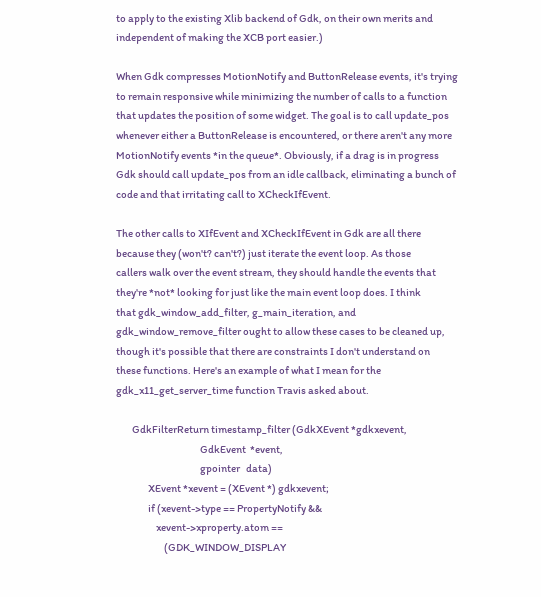to apply to the existing Xlib backend of Gdk, on their own merits and
independent of making the XCB port easier.)

When Gdk compresses MotionNotify and ButtonRelease events, it's trying
to remain responsive while minimizing the number of calls to a function
that updates the position of some widget. The goal is to call update_pos
whenever either a ButtonRelease is encountered, or there aren't any more
MotionNotify events *in the queue*. Obviously, if a drag is in progress
Gdk should call update_pos from an idle callback, eliminating a bunch of
code and that irritating call to XCheckIfEvent.

The other calls to XIfEvent and XCheckIfEvent in Gdk are all there
because they (won't? can't?) just iterate the event loop. As those
callers walk over the event stream, they should handle the events that
they're *not* looking for just like the main event loop does. I think
that gdk_window_add_filter, g_main_iteration, and
gdk_window_remove_filter ought to allow these cases to be cleaned up,
though it's possible that there are constraints I don't understand on
these functions. Here's an example of what I mean for the
gdk_x11_get_server_time function Travis asked about.

        GdkFilterReturn timestamp_filter (GdkXEvent *gdkxevent,
                                          GdkEvent  *event,
                                          gpointer   data)
                XEvent *xevent = (XEvent *) gdkxevent;
                if (xevent->type == PropertyNotify &&
                    xevent->xproperty.atom ==
                        (GDK_WINDOW_DISPLAY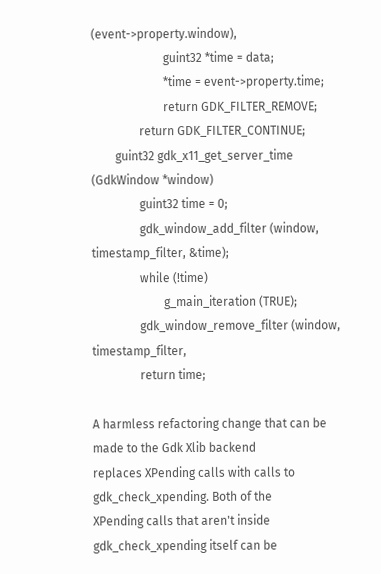(event->property.window),
                        guint32 *time = data;
                        *time = event->property.time;
                        return GDK_FILTER_REMOVE;
                return GDK_FILTER_CONTINUE;
        guint32 gdk_x11_get_server_time (GdkWindow *window)
                guint32 time = 0;
                gdk_window_add_filter (window, timestamp_filter, &time);
                while (!time)
                        g_main_iteration (TRUE);
                gdk_window_remove_filter (window, timestamp_filter,
                return time;

A harmless refactoring change that can be made to the Gdk Xlib backend
replaces XPending calls with calls to gdk_check_xpending. Both of the
XPending calls that aren't inside gdk_check_xpending itself can be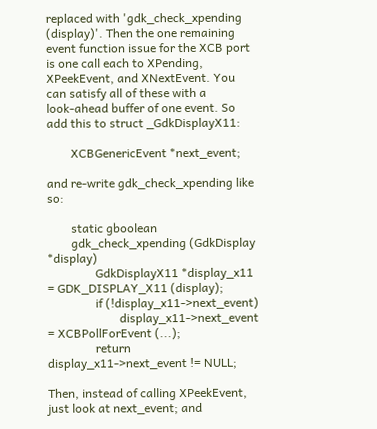replaced with 'gdk_check_xpending (display)'. Then the one remaining
event function issue for the XCB port is one call each to XPending,
XPeekEvent, and XNextEvent. You can satisfy all of these with a
look-ahead buffer of one event. So add this to struct _GdkDisplayX11:

        XCBGenericEvent *next_event;

and re-write gdk_check_xpending like so:

        static gboolean
        gdk_check_xpending (GdkDisplay *display)
                GdkDisplayX11 *display_x11 = GDK_DISPLAY_X11 (display);
                if (!display_x11->next_event)
                        display_x11->next_event = XCBPollForEvent (...);
                return display_x11->next_event != NULL;

Then, instead of calling XPeekEvent, just look at next_event; and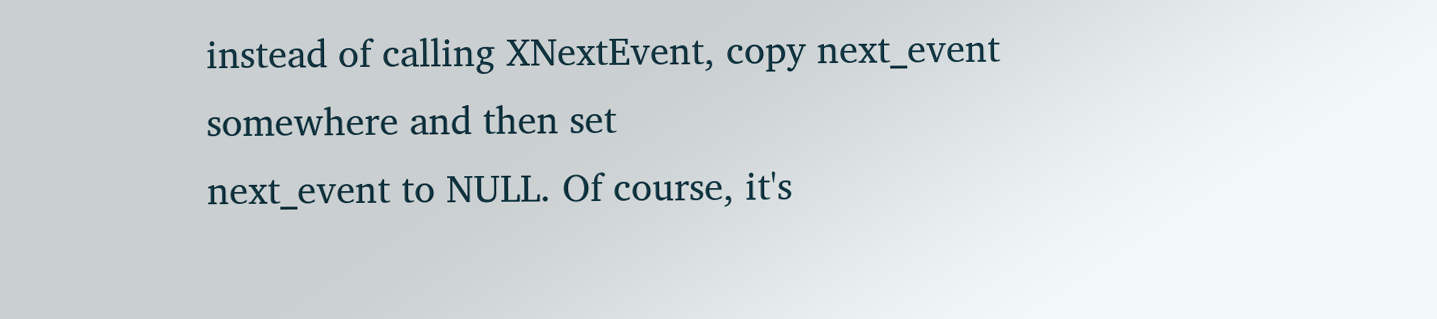instead of calling XNextEvent, copy next_event somewhere and then set
next_event to NULL. Of course, it's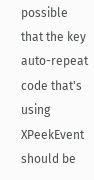possible that the key auto-repeat
code that's using XPeekEvent should be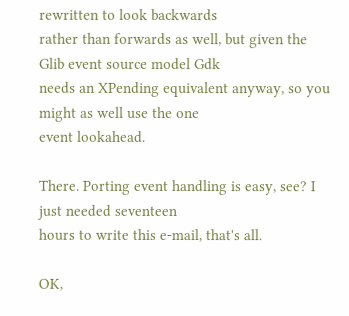rewritten to look backwards
rather than forwards as well, but given the Glib event source model Gdk
needs an XPending equivalent anyway, so you might as well use the one
event lookahead.

There. Porting event handling is easy, see? I just needed seventeen
hours to write this e-mail, that's all.

OK,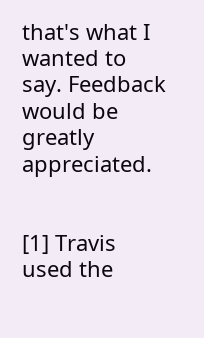that's what I wanted to say. Feedback would be greatly appreciated.


[1] Travis used the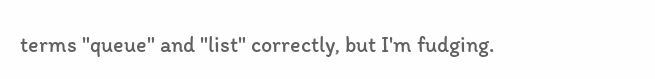terms "queue" and "list" correctly, but I'm fudging.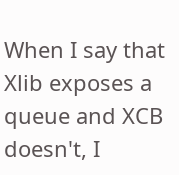When I say that Xlib exposes a queue and XCB doesn't, I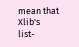mean that Xlib's
list-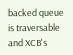backed queue is traversable and XCB's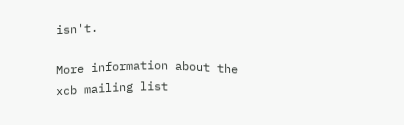isn't.

More information about the xcb mailing list